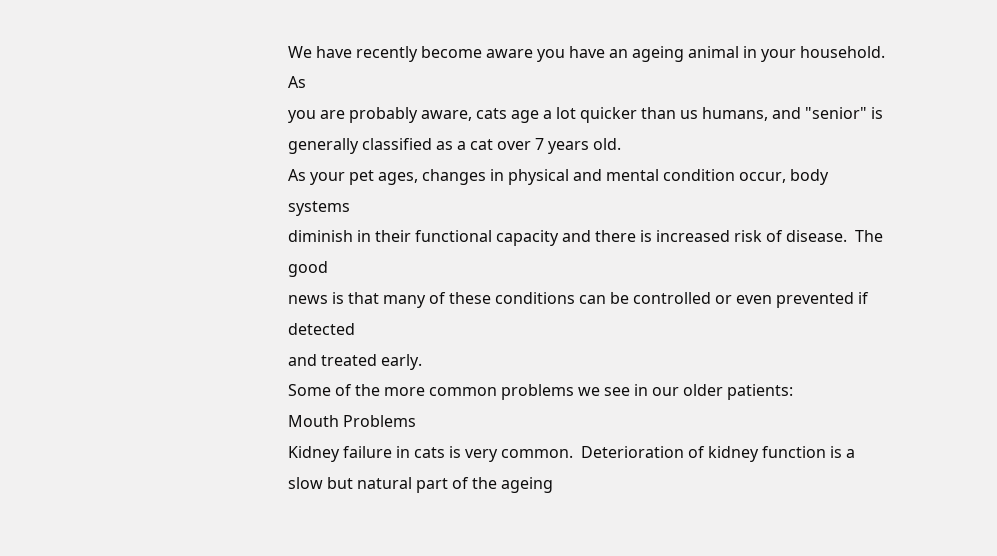We have recently become aware you have an ageing animal in your household.  As
you are probably aware, cats age a lot quicker than us humans, and "senior" is
generally classified as a cat over 7 years old.
As your pet ages, changes in physical and mental condition occur, body systems
diminish in their functional capacity and there is increased risk of disease.  The good
news is that many of these conditions can be controlled or even prevented if detected
and treated early.
Some of the more common problems we see in our older patients:
Mouth Problems
Kidney failure in cats is very common.  Deterioration of kidney function is a slow but natural part of the ageing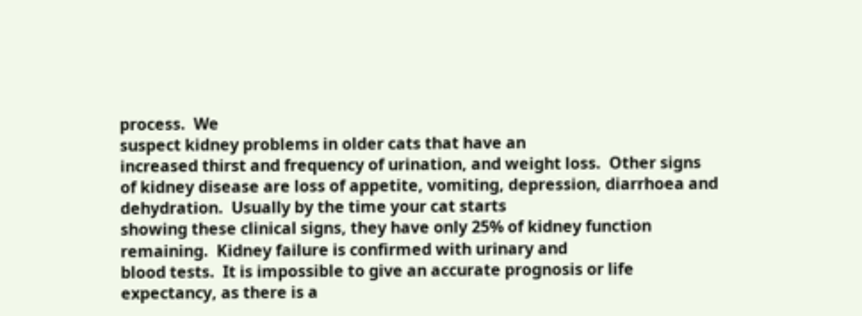process.  We
suspect kidney problems in older cats that have an
increased thirst and frequency of urination, and weight loss.  Other signs
of kidney disease are loss of appetite, vomiting, depression, diarrhoea and dehydration.  Usually by the time your cat starts
showing these clinical signs, they have only 25% of kidney function remaining.  Kidney failure is confirmed with urinary and
blood tests.  It is impossible to give an accurate prognosis or life expectancy, as there is a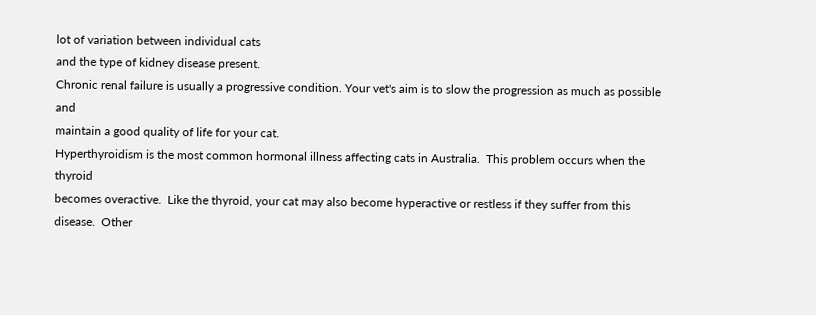lot of variation between individual cats
and the type of kidney disease present.
Chronic renal failure is usually a progressive condition. Your vet's aim is to slow the progression as much as possible and
maintain a good quality of life for your cat.
Hyperthyroidism is the most common hormonal illness affecting cats in Australia.  This problem occurs when the thyroid
becomes overactive.  Like the thyroid, your cat may also become hyperactive or restless if they suffer from this disease.  Other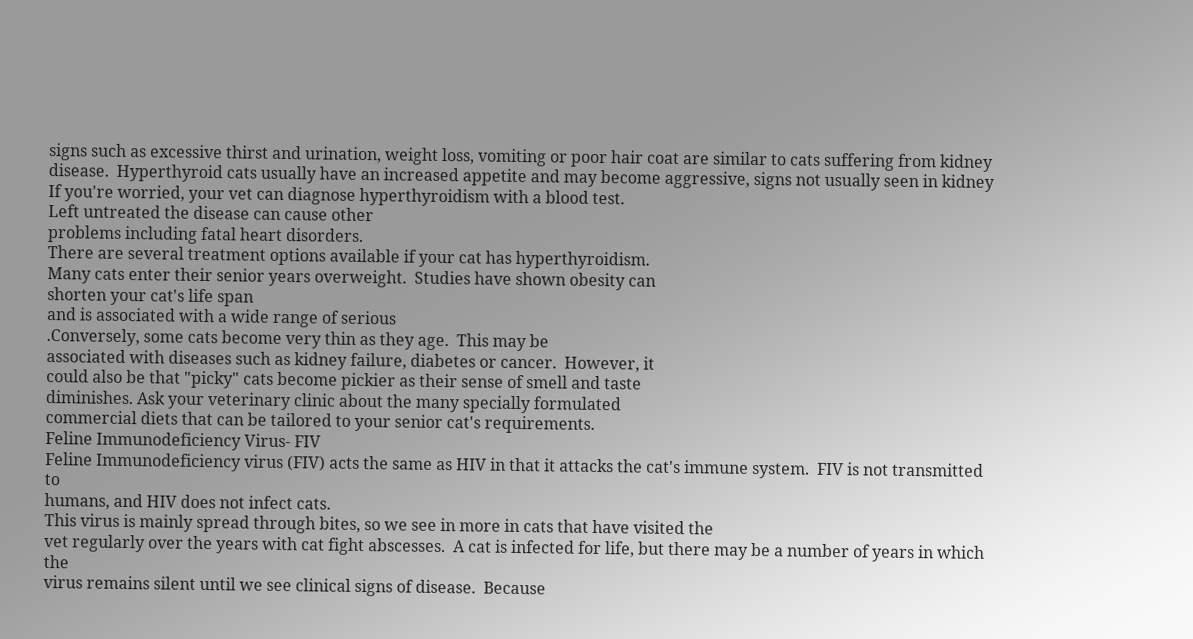signs such as excessive thirst and urination, weight loss, vomiting or poor hair coat are similar to cats suffering from kidney
disease.  Hyperthyroid cats usually have an increased appetite and may become aggressive, signs not usually seen in kidney
If you're worried, your vet can diagnose hyperthyroidism with a blood test.
Left untreated the disease can cause other
problems including fatal heart disorders.
There are several treatment options available if your cat has hyperthyroidism.
Many cats enter their senior years overweight.  Studies have shown obesity can
shorten your cat's life span
and is associated with a wide range of serious
.Conversely, some cats become very thin as they age.  This may be
associated with diseases such as kidney failure, diabetes or cancer.  However, it
could also be that "picky" cats become pickier as their sense of smell and taste
diminishes. Ask your veterinary clinic about the many specially formulated
commercial diets that can be tailored to your senior cat's requirements.
Feline Immunodeficiency Virus- FIV
Feline Immunodeficiency virus (FIV) acts the same as HIV in that it attacks the cat's immune system.  FIV is not transmitted to
humans, and HIV does not infect cats.
This virus is mainly spread through bites, so we see in more in cats that have visited the
vet regularly over the years with cat fight abscesses.  A cat is infected for life, but there may be a number of years in which the
virus remains silent until we see clinical signs of disease.  Because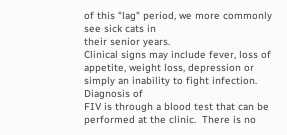of this "lag" period, we more commonly see sick cats in
their senior years.
Clinical signs may include fever, loss of appetite, weight loss, depression or simply an inability to fight infection.  Diagnosis of
FIV is through a blood test that can be performed at the clinic.  There is no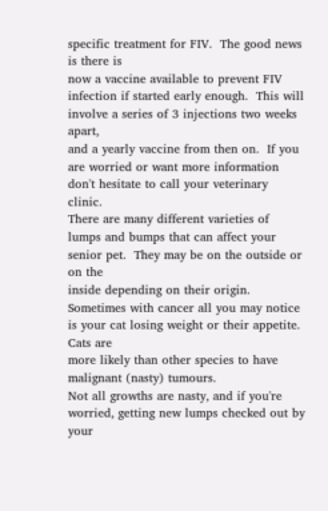specific treatment for FIV.  The good news is there is
now a vaccine available to prevent FIV infection if started early enough.  This will involve a series of 3 injections two weeks apart,
and a yearly vaccine from then on.  If you are worried or want more information don't hesitate to call your veterinary clinic.
There are many different varieties of lumps and bumps that can affect your senior pet.  They may be on the outside or on the
inside depending on their origin.  Sometimes with cancer all you may notice is your cat losing weight or their appetite.  Cats are
more likely than other species to have malignant (nasty) tumours.
Not all growths are nasty, and if you're worried, getting new lumps checked out by your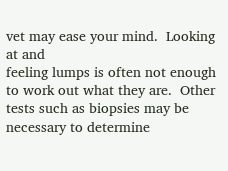vet may ease your mind.  Looking at and
feeling lumps is often not enough to work out what they are.  Other tests such as biopsies may be necessary to determine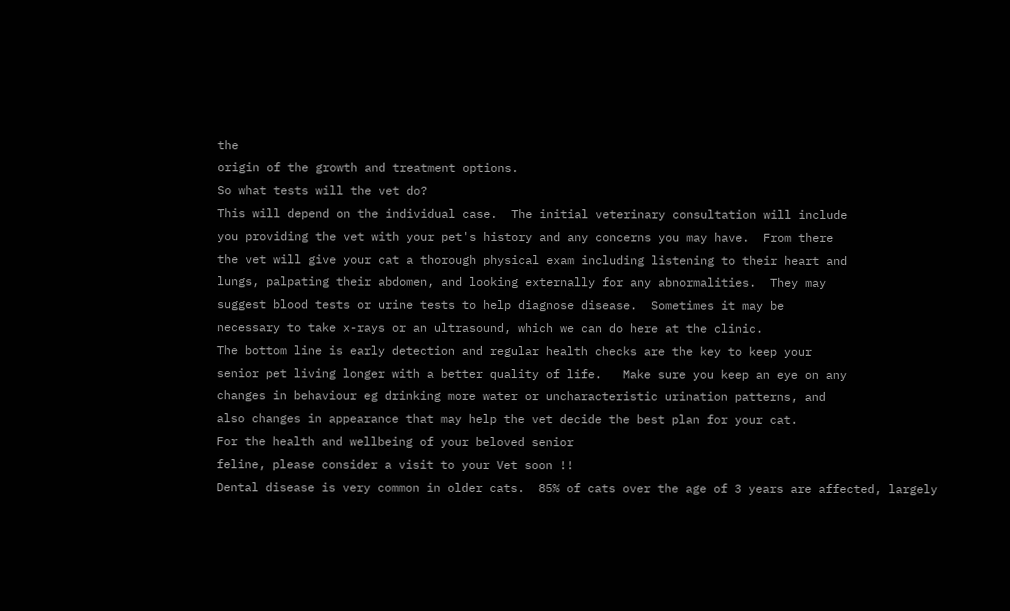the
origin of the growth and treatment options.
So what tests will the vet do?
This will depend on the individual case.  The initial veterinary consultation will include
you providing the vet with your pet's history and any concerns you may have.  From there
the vet will give your cat a thorough physical exam including listening to their heart and
lungs, palpating their abdomen, and looking externally for any abnormalities.  They may
suggest blood tests or urine tests to help diagnose disease.  Sometimes it may be
necessary to take x-rays or an ultrasound, which we can do here at the clinic.
The bottom line is early detection and regular health checks are the key to keep your
senior pet living longer with a better quality of life.   Make sure you keep an eye on any
changes in behaviour eg drinking more water or uncharacteristic urination patterns, and
also changes in appearance that may help the vet decide the best plan for your cat.
For the health and wellbeing of your beloved senior
feline, please consider a visit to your Vet soon !!
Dental disease is very common in older cats.  85% of cats over the age of 3 years are affected, largely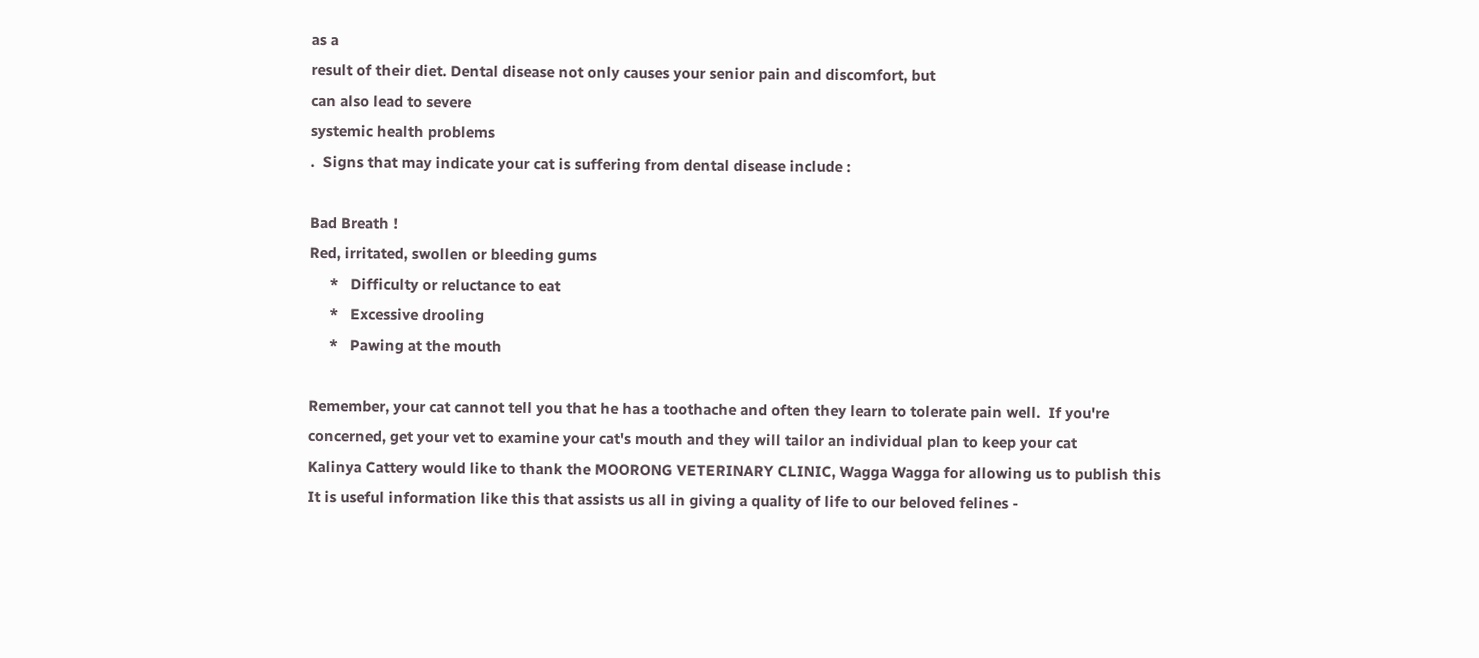as a
result of their diet. Dental disease not only causes your senior pain and discomfort, but
can also lead to severe
systemic health problems
.  Signs that may indicate your cat is suffering from dental disease include :

Bad Breath !
Red, irritated, swollen or bleeding gums
     *   Difficulty or reluctance to eat
     *   Excessive drooling
     *   Pawing at the mouth

Remember, your cat cannot tell you that he has a toothache and often they learn to tolerate pain well.  If you're
concerned, get your vet to examine your cat's mouth and they will tailor an individual plan to keep your cat
Kalinya Cattery would like to thank the MOORONG VETERINARY CLINIC, Wagga Wagga for allowing us to publish this
It is useful information like this that assists us all in giving a quality of life to our beloved felines -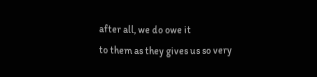after all, we do owe it
to them as they gives us so very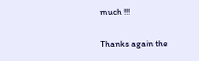much !!!

Thanks again the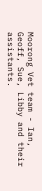Moorong Vet team - Ian, Geoff, Sue, Libby and their assistants.